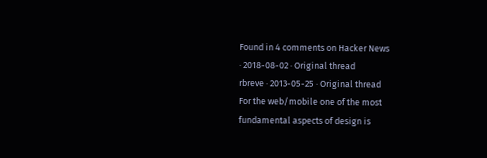Found in 4 comments on Hacker News
· 2018-08-02 · Original thread
rbreve · 2013-05-25 · Original thread
For the web/mobile one of the most fundamental aspects of design is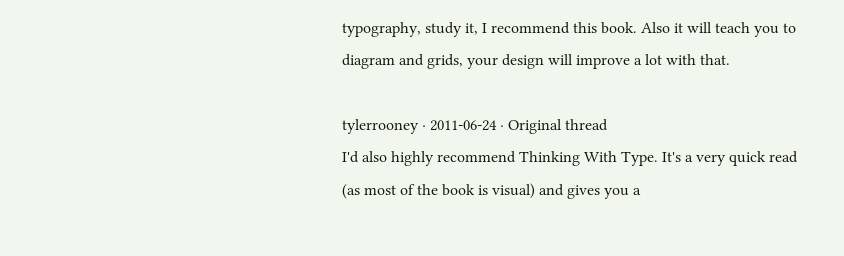typography, study it, I recommend this book. Also it will teach you to diagram and grids, your design will improve a lot with that.

tylerrooney · 2011-06-24 · Original thread
I'd also highly recommend Thinking With Type. It's a very quick read (as most of the book is visual) and gives you a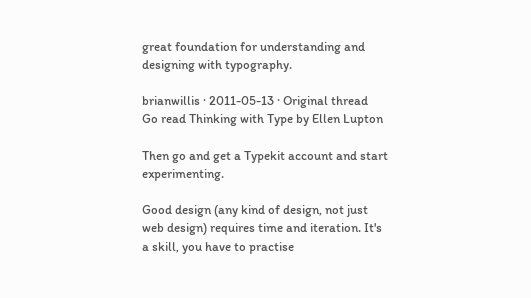great foundation for understanding and designing with typography.

brianwillis · 2011-05-13 · Original thread
Go read Thinking with Type by Ellen Lupton

Then go and get a Typekit account and start experimenting.

Good design (any kind of design, not just web design) requires time and iteration. It's a skill, you have to practise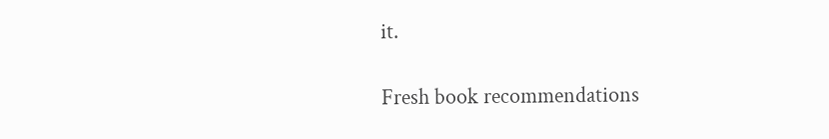it.

Fresh book recommendations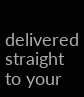delivered straight to your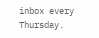inbox every Thursday.